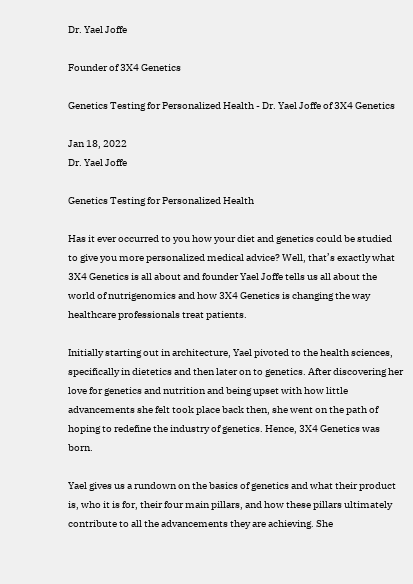Dr. Yael Joffe

Founder of 3X4 Genetics

Genetics Testing for Personalized Health - Dr. Yael Joffe of 3X4 Genetics

Jan 18, 2022
Dr. Yael Joffe

Genetics Testing for Personalized Health

Has it ever occurred to you how your diet and genetics could be studied to give you more personalized medical advice? Well, that’s exactly what 3X4 Genetics is all about and founder Yael Joffe tells us all about the world of nutrigenomics and how 3X4 Genetics is changing the way healthcare professionals treat patients.

Initially starting out in architecture, Yael pivoted to the health sciences, specifically in dietetics and then later on to genetics. After discovering her love for genetics and nutrition and being upset with how little advancements she felt took place back then, she went on the path of hoping to redefine the industry of genetics. Hence, 3X4 Genetics was born.

Yael gives us a rundown on the basics of genetics and what their product is, who it is for, their four main pillars, and how these pillars ultimately contribute to all the advancements they are achieving. She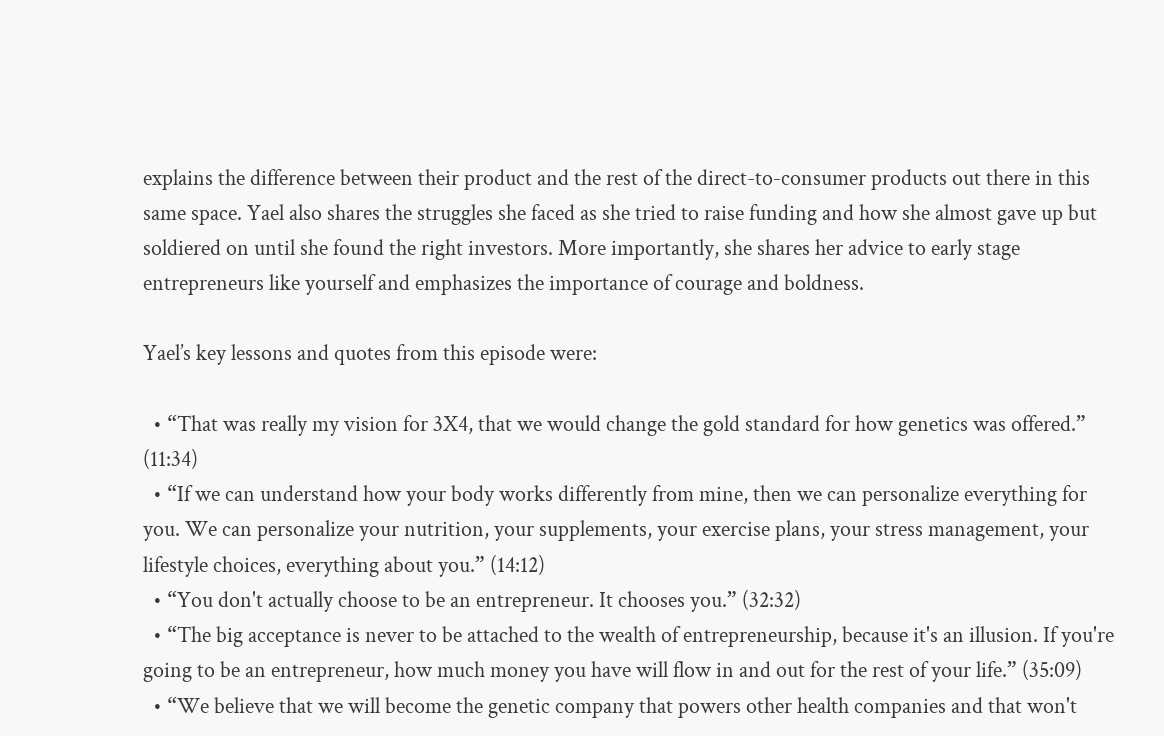explains the difference between their product and the rest of the direct-to-consumer products out there in this same space. Yael also shares the struggles she faced as she tried to raise funding and how she almost gave up but soldiered on until she found the right investors. More importantly, she shares her advice to early stage entrepreneurs like yourself and emphasizes the importance of courage and boldness.

Yael’s key lessons and quotes from this episode were:

  • “That was really my vision for 3X4, that we would change the gold standard for how genetics was offered.” (11:34)
  • “If we can understand how your body works differently from mine, then we can personalize everything for you. We can personalize your nutrition, your supplements, your exercise plans, your stress management, your lifestyle choices, everything about you.” (14:12)
  • “You don't actually choose to be an entrepreneur. It chooses you.” (32:32)
  • “The big acceptance is never to be attached to the wealth of entrepreneurship, because it's an illusion. If you're going to be an entrepreneur, how much money you have will flow in and out for the rest of your life.” (35:09)
  • “We believe that we will become the genetic company that powers other health companies and that won't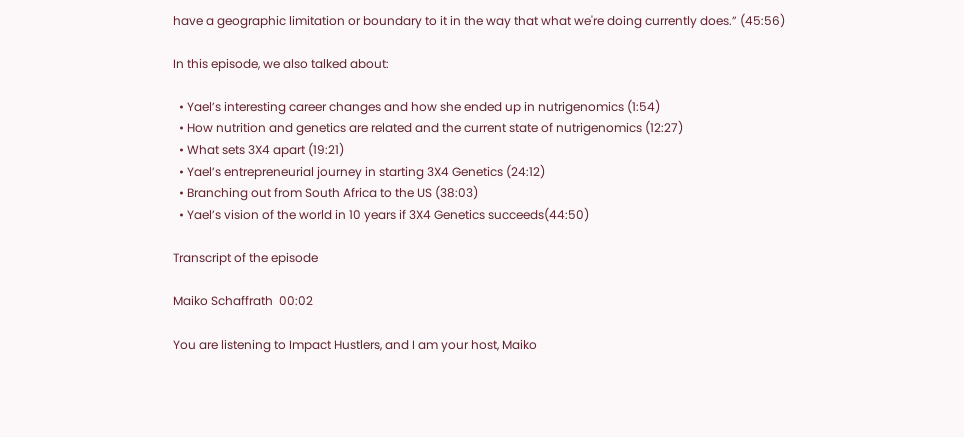have a geographic limitation or boundary to it in the way that what we're doing currently does.” (45:56)

In this episode, we also talked about:

  • Yael’s interesting career changes and how she ended up in nutrigenomics (1:54)
  • How nutrition and genetics are related and the current state of nutrigenomics (12:27)
  • What sets 3X4 apart (19:21)
  • Yael’s entrepreneurial journey in starting 3X4 Genetics (24:12)
  • Branching out from South Africa to the US (38:03)
  • Yael’s vision of the world in 10 years if 3X4 Genetics succeeds(44:50)

Transcript of the episode

Maiko Schaffrath  00:02

You are listening to Impact Hustlers, and I am your host, Maiko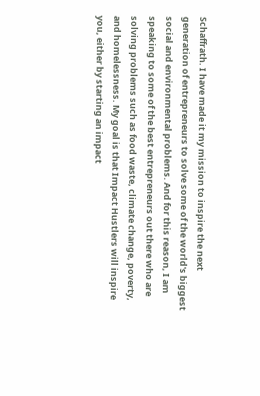Schaffrath. I have made it my mission to inspire the next generation of entrepreneurs to solve some of the world's biggest social and environmental problems. And for this reason, I am speaking to some of the best entrepreneurs out there who are solving problems such as food waste, climate change, poverty, and homelessness. My goal is that Impact Hustlers will inspire you, either by starting an impact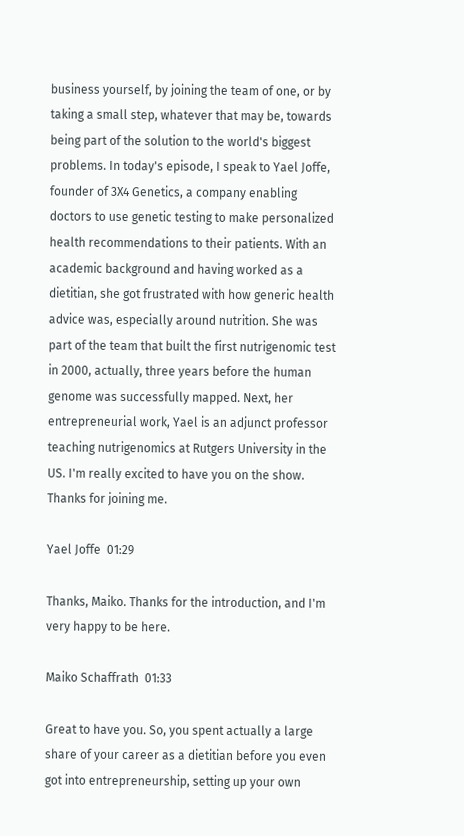business yourself, by joining the team of one, or by taking a small step, whatever that may be, towards being part of the solution to the world's biggest problems. In today's episode, I speak to Yael Joffe, founder of 3X4 Genetics, a company enabling doctors to use genetic testing to make personalized health recommendations to their patients. With an academic background and having worked as a dietitian, she got frustrated with how generic health advice was, especially around nutrition. She was part of the team that built the first nutrigenomic test in 2000, actually, three years before the human genome was successfully mapped. Next, her entrepreneurial work, Yael is an adjunct professor teaching nutrigenomics at Rutgers University in the US. I'm really excited to have you on the show. Thanks for joining me.

Yael Joffe  01:29

Thanks, Maiko. Thanks for the introduction, and I'm very happy to be here.

Maiko Schaffrath  01:33

Great to have you. So, you spent actually a large share of your career as a dietitian before you even got into entrepreneurship, setting up your own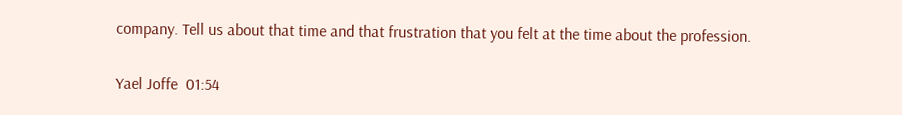company. Tell us about that time and that frustration that you felt at the time about the profession.

Yael Joffe  01:54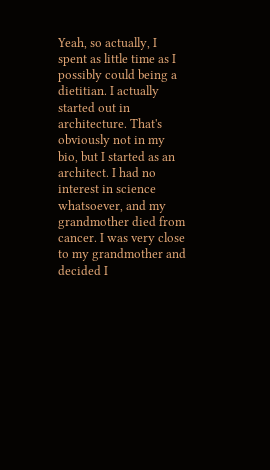Yeah, so actually, I spent as little time as I possibly could being a dietitian. I actually started out in architecture. That's obviously not in my bio, but I started as an architect. I had no interest in science whatsoever, and my grandmother died from cancer. I was very close to my grandmother and decided I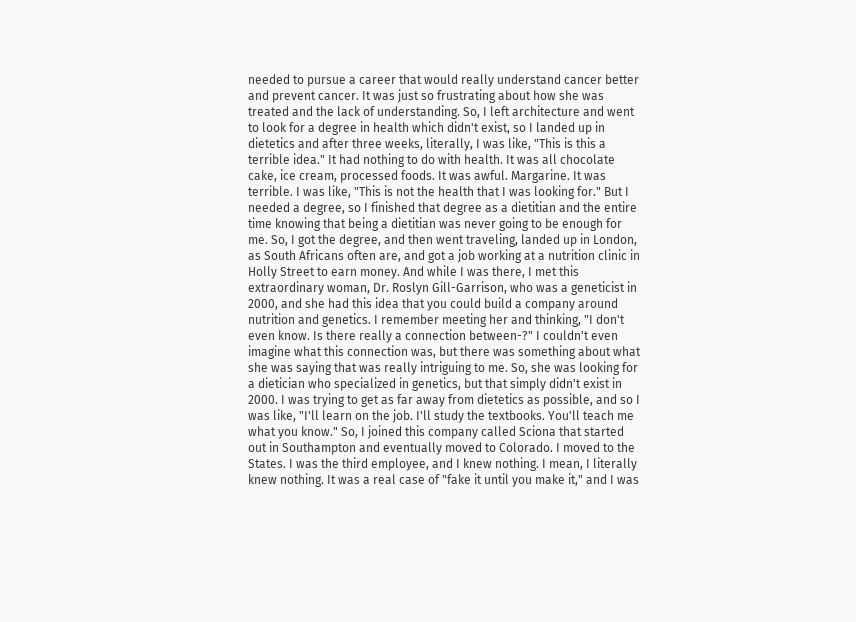needed to pursue a career that would really understand cancer better and prevent cancer. It was just so frustrating about how she was treated and the lack of understanding. So, I left architecture and went to look for a degree in health which didn't exist, so I landed up in dietetics and after three weeks, literally, I was like, "This is this a terrible idea." It had nothing to do with health. It was all chocolate cake, ice cream, processed foods. It was awful. Margarine. It was terrible. I was like, "This is not the health that I was looking for." But I needed a degree, so I finished that degree as a dietitian and the entire time knowing that being a dietitian was never going to be enough for me. So, I got the degree, and then went traveling, landed up in London, as South Africans often are, and got a job working at a nutrition clinic in Holly Street to earn money. And while I was there, I met this extraordinary woman, Dr. Roslyn Gill-Garrison, who was a geneticist in 2000, and she had this idea that you could build a company around nutrition and genetics. I remember meeting her and thinking, "I don't even know. Is there really a connection between-?" I couldn't even imagine what this connection was, but there was something about what she was saying that was really intriguing to me. So, she was looking for a dietician who specialized in genetics, but that simply didn't exist in 2000. I was trying to get as far away from dietetics as possible, and so I was like, "I'll learn on the job. I'll study the textbooks. You'll teach me what you know." So, I joined this company called Sciona that started out in Southampton and eventually moved to Colorado. I moved to the States. I was the third employee, and I knew nothing. I mean, I literally knew nothing. It was a real case of "fake it until you make it," and I was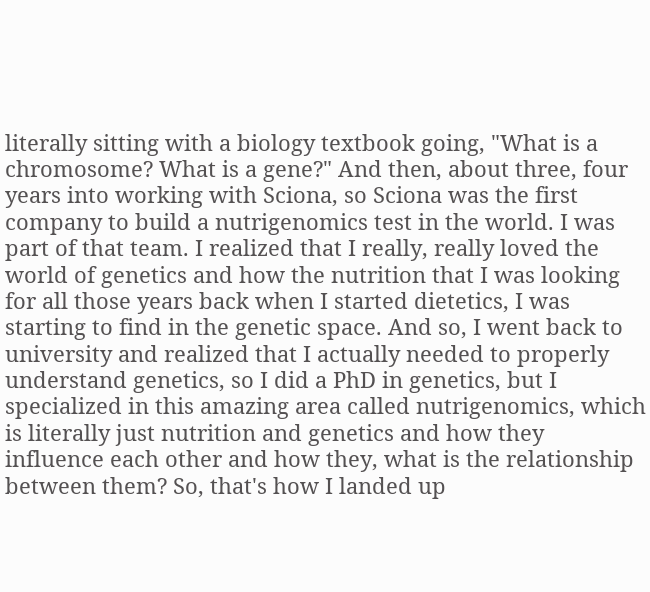literally sitting with a biology textbook going, "What is a chromosome? What is a gene?" And then, about three, four years into working with Sciona, so Sciona was the first company to build a nutrigenomics test in the world. I was part of that team. I realized that I really, really loved the world of genetics and how the nutrition that I was looking for all those years back when I started dietetics, I was starting to find in the genetic space. And so, I went back to university and realized that I actually needed to properly understand genetics, so I did a PhD in genetics, but I specialized in this amazing area called nutrigenomics, which is literally just nutrition and genetics and how they influence each other and how they, what is the relationship between them? So, that's how I landed up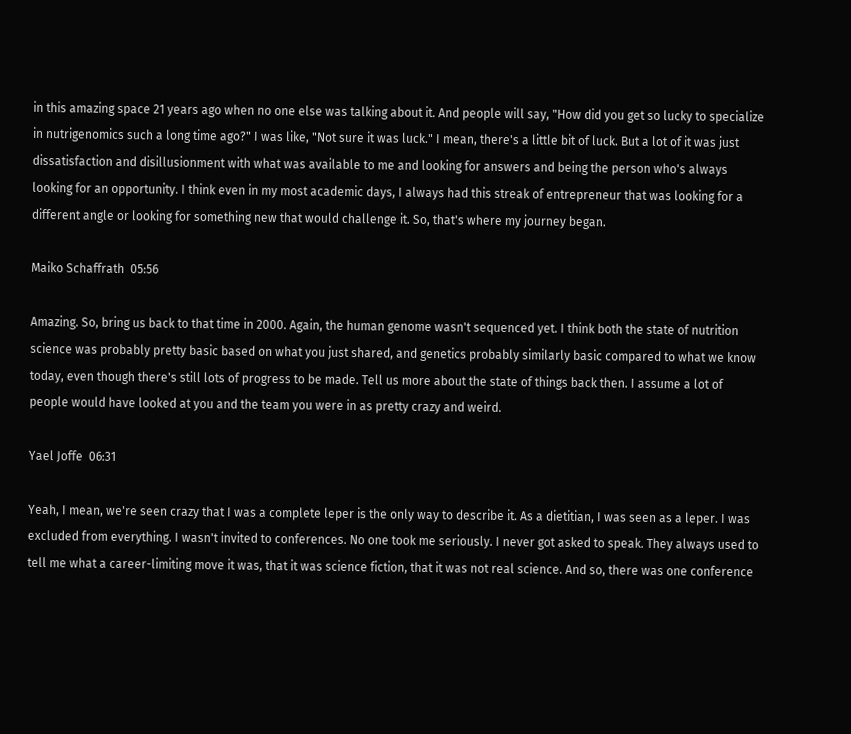in this amazing space 21 years ago when no one else was talking about it. And people will say, "How did you get so lucky to specialize in nutrigenomics such a long time ago?" I was like, "Not sure it was luck." I mean, there's a little bit of luck. But a lot of it was just dissatisfaction and disillusionment with what was available to me and looking for answers and being the person who's always looking for an opportunity. I think even in my most academic days, I always had this streak of entrepreneur that was looking for a different angle or looking for something new that would challenge it. So, that's where my journey began.

Maiko Schaffrath  05:56

Amazing. So, bring us back to that time in 2000. Again, the human genome wasn't sequenced yet. I think both the state of nutrition science was probably pretty basic based on what you just shared, and genetics probably similarly basic compared to what we know today, even though there's still lots of progress to be made. Tell us more about the state of things back then. I assume a lot of people would have looked at you and the team you were in as pretty crazy and weird.

Yael Joffe  06:31

Yeah, I mean, we're seen crazy that I was a complete leper is the only way to describe it. As a dietitian, I was seen as a leper. I was excluded from everything. I wasn't invited to conferences. No one took me seriously. I never got asked to speak. They always used to tell me what a career-limiting move it was, that it was science fiction, that it was not real science. And so, there was one conference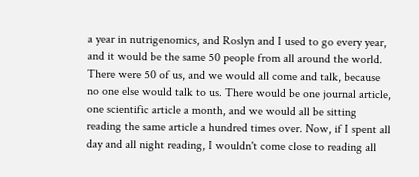a year in nutrigenomics, and Roslyn and I used to go every year, and it would be the same 50 people from all around the world. There were 50 of us, and we would all come and talk, because no one else would talk to us. There would be one journal article, one scientific article a month, and we would all be sitting reading the same article a hundred times over. Now, if I spent all day and all night reading, I wouldn't come close to reading all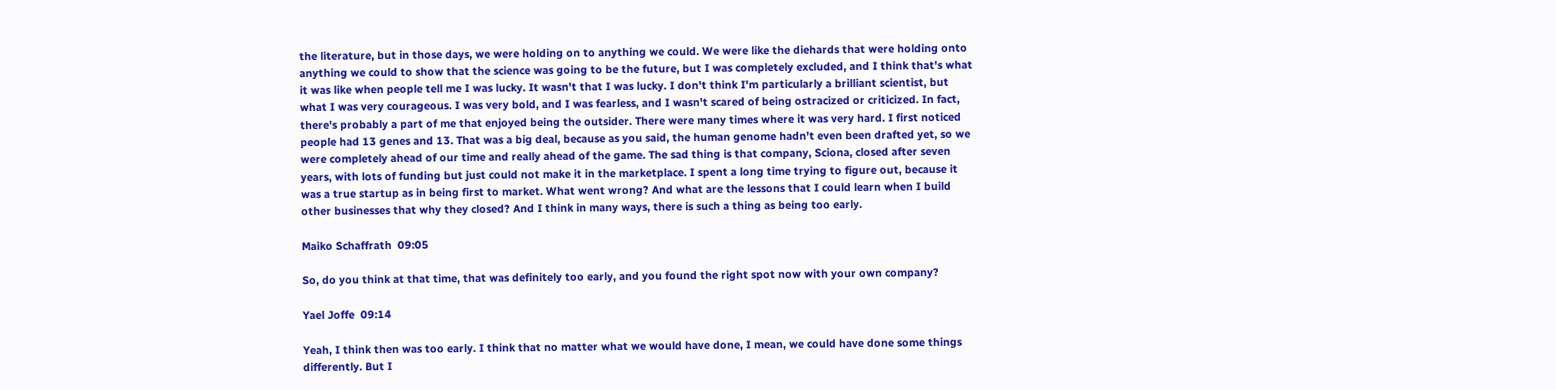the literature, but in those days, we were holding on to anything we could. We were like the diehards that were holding onto anything we could to show that the science was going to be the future, but I was completely excluded, and I think that's what it was like when people tell me I was lucky. It wasn't that I was lucky. I don't think I'm particularly a brilliant scientist, but what I was very courageous. I was very bold, and I was fearless, and I wasn't scared of being ostracized or criticized. In fact, there's probably a part of me that enjoyed being the outsider. There were many times where it was very hard. I first noticed people had 13 genes and 13. That was a big deal, because as you said, the human genome hadn't even been drafted yet, so we were completely ahead of our time and really ahead of the game. The sad thing is that company, Sciona, closed after seven years, with lots of funding but just could not make it in the marketplace. I spent a long time trying to figure out, because it was a true startup as in being first to market. What went wrong? And what are the lessons that I could learn when I build other businesses that why they closed? And I think in many ways, there is such a thing as being too early.

Maiko Schaffrath  09:05

So, do you think at that time, that was definitely too early, and you found the right spot now with your own company?

Yael Joffe  09:14

Yeah, I think then was too early. I think that no matter what we would have done, I mean, we could have done some things differently. But I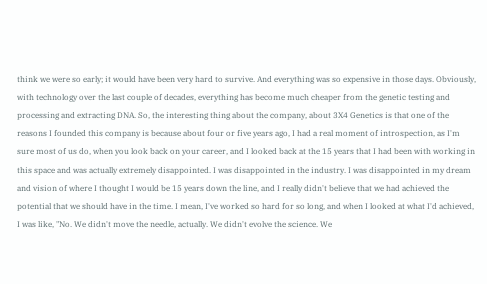think we were so early; it would have been very hard to survive. And everything was so expensive in those days. Obviously, with technology over the last couple of decades, everything has become much cheaper from the genetic testing and processing and extracting DNA. So, the interesting thing about the company, about 3X4 Genetics is that one of the reasons I founded this company is because about four or five years ago, I had a real moment of introspection, as I'm sure most of us do, when you look back on your career, and I looked back at the 15 years that I had been with working in this space and was actually extremely disappointed. I was disappointed in the industry. I was disappointed in my dream and vision of where I thought I would be 15 years down the line, and I really didn't believe that we had achieved the potential that we should have in the time. I mean, I've worked so hard for so long, and when I looked at what I'd achieved, I was like, "No. We didn't move the needle, actually. We didn't evolve the science. We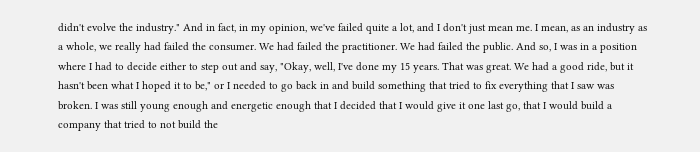didn't evolve the industry." And in fact, in my opinion, we've failed quite a lot, and I don't just mean me. I mean, as an industry as a whole, we really had failed the consumer. We had failed the practitioner. We had failed the public. And so, I was in a position where I had to decide either to step out and say, "Okay, well, I've done my 15 years. That was great. We had a good ride, but it hasn't been what I hoped it to be," or I needed to go back in and build something that tried to fix everything that I saw was broken. I was still young enough and energetic enough that I decided that I would give it one last go, that I would build a company that tried to not build the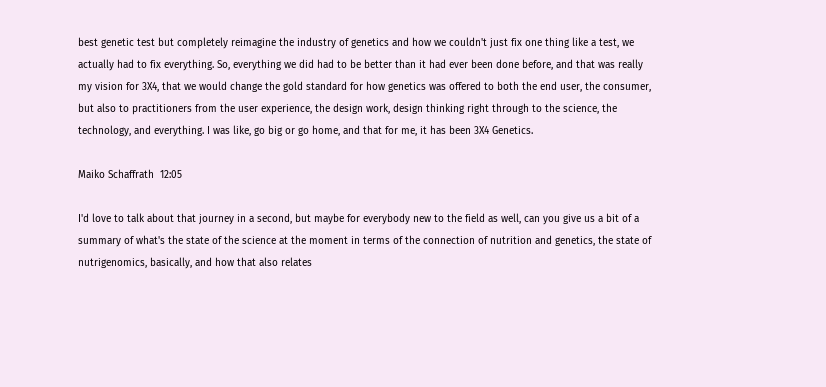best genetic test but completely reimagine the industry of genetics and how we couldn't just fix one thing like a test, we actually had to fix everything. So, everything we did had to be better than it had ever been done before, and that was really my vision for 3X4, that we would change the gold standard for how genetics was offered to both the end user, the consumer, but also to practitioners from the user experience, the design work, design thinking right through to the science, the technology, and everything. I was like, go big or go home, and that for me, it has been 3X4 Genetics.

Maiko Schaffrath  12:05

I'd love to talk about that journey in a second, but maybe for everybody new to the field as well, can you give us a bit of a summary of what's the state of the science at the moment in terms of the connection of nutrition and genetics, the state of nutrigenomics, basically, and how that also relates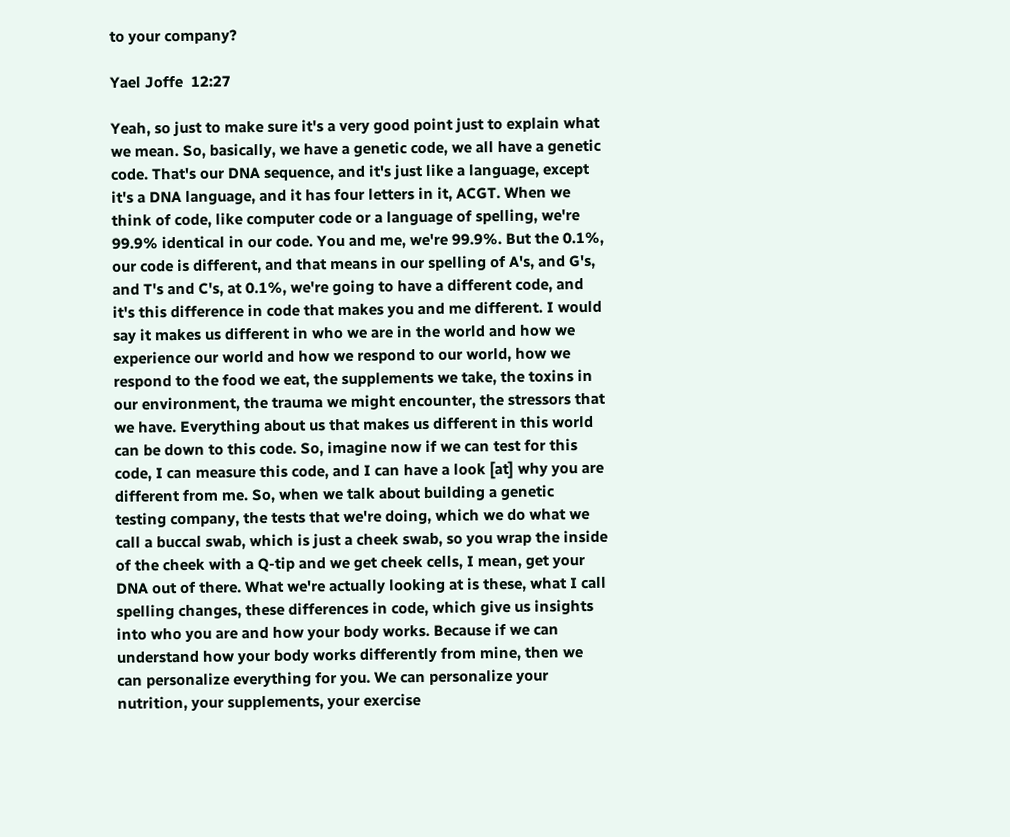to your company?

Yael Joffe  12:27

Yeah, so just to make sure it's a very good point just to explain what we mean. So, basically, we have a genetic code, we all have a genetic code. That's our DNA sequence, and it's just like a language, except it's a DNA language, and it has four letters in it, ACGT. When we think of code, like computer code or a language of spelling, we're 99.9% identical in our code. You and me, we're 99.9%. But the 0.1%, our code is different, and that means in our spelling of A's, and G's, and T's and C's, at 0.1%, we're going to have a different code, and it's this difference in code that makes you and me different. I would say it makes us different in who we are in the world and how we experience our world and how we respond to our world, how we respond to the food we eat, the supplements we take, the toxins in our environment, the trauma we might encounter, the stressors that we have. Everything about us that makes us different in this world can be down to this code. So, imagine now if we can test for this code, I can measure this code, and I can have a look [at] why you are different from me. So, when we talk about building a genetic testing company, the tests that we're doing, which we do what we call a buccal swab, which is just a cheek swab, so you wrap the inside of the cheek with a Q-tip and we get cheek cells, I mean, get your DNA out of there. What we're actually looking at is these, what I call spelling changes, these differences in code, which give us insights into who you are and how your body works. Because if we can understand how your body works differently from mine, then we can personalize everything for you. We can personalize your nutrition, your supplements, your exercise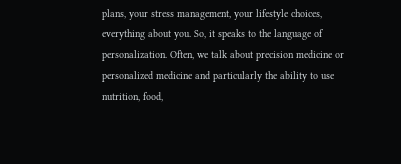plans, your stress management, your lifestyle choices, everything about you. So, it speaks to the language of personalization. Often, we talk about precision medicine or personalized medicine and particularly the ability to use nutrition, food,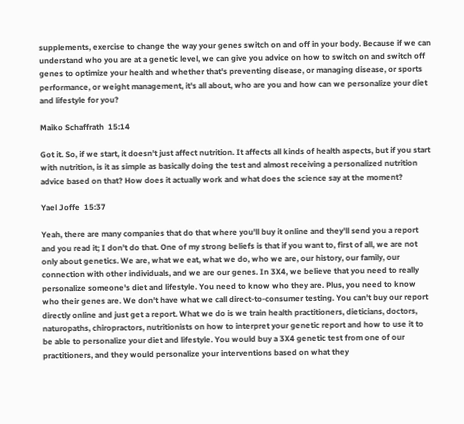supplements, exercise to change the way your genes switch on and off in your body. Because if we can understand who you are at a genetic level, we can give you advice on how to switch on and switch off genes to optimize your health and whether that's preventing disease, or managing disease, or sports performance, or weight management, it's all about, who are you and how can we personalize your diet and lifestyle for you?

Maiko Schaffrath  15:14

Got it. So, if we start, it doesn't just affect nutrition. It affects all kinds of health aspects, but if you start with nutrition, is it as simple as basically doing the test and almost receiving a personalized nutrition advice based on that? How does it actually work and what does the science say at the moment?

Yael Joffe  15:37

Yeah, there are many companies that do that where you'll buy it online and they'll send you a report and you read it; I don't do that. One of my strong beliefs is that if you want to, first of all, we are not only about genetics. We are, what we eat, what we do, who we are, our history, our family, our connection with other individuals, and we are our genes. In 3X4, we believe that you need to really personalize someone's diet and lifestyle. You need to know who they are. Plus, you need to know who their genes are. We don't have what we call direct-to-consumer testing. You can't buy our report directly online and just get a report. What we do is we train health practitioners, dieticians, doctors, naturopaths, chiropractors, nutritionists on how to interpret your genetic report and how to use it to be able to personalize your diet and lifestyle. You would buy a 3X4 genetic test from one of our practitioners, and they would personalize your interventions based on what they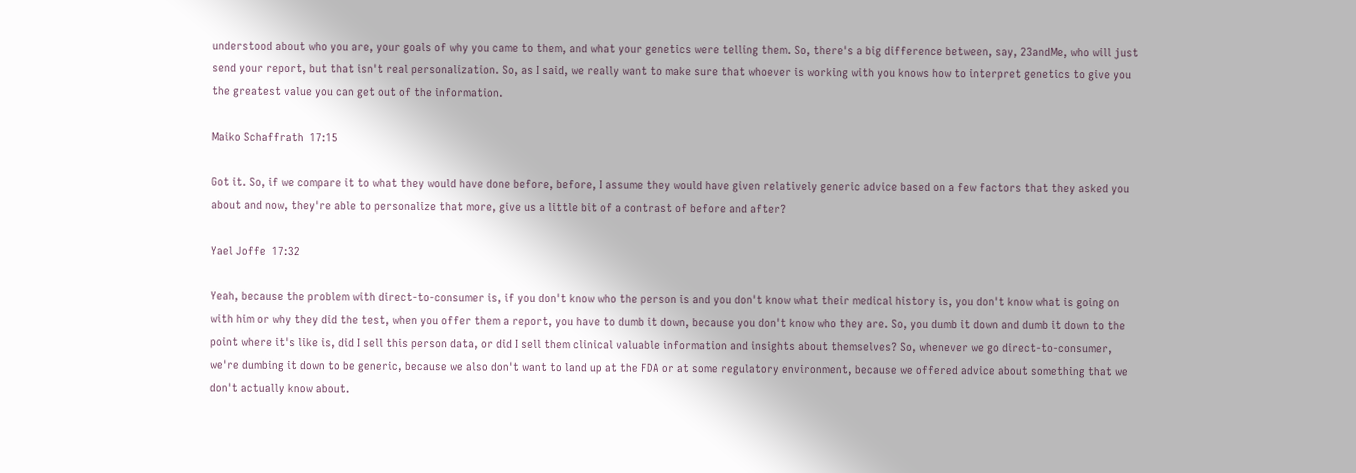understood about who you are, your goals of why you came to them, and what your genetics were telling them. So, there's a big difference between, say, 23andMe, who will just send your report, but that isn't real personalization. So, as I said, we really want to make sure that whoever is working with you knows how to interpret genetics to give you the greatest value you can get out of the information.

Maiko Schaffrath  17:15

Got it. So, if we compare it to what they would have done before, before, I assume they would have given relatively generic advice based on a few factors that they asked you about and now, they're able to personalize that more, give us a little bit of a contrast of before and after?

Yael Joffe  17:32

Yeah, because the problem with direct-to-consumer is, if you don't know who the person is and you don't know what their medical history is, you don't know what is going on with him or why they did the test, when you offer them a report, you have to dumb it down, because you don't know who they are. So, you dumb it down and dumb it down to the point where it's like is, did I sell this person data, or did I sell them clinical valuable information and insights about themselves? So, whenever we go direct-to-consumer, we're dumbing it down to be generic, because we also don't want to land up at the FDA or at some regulatory environment, because we offered advice about something that we don't actually know about.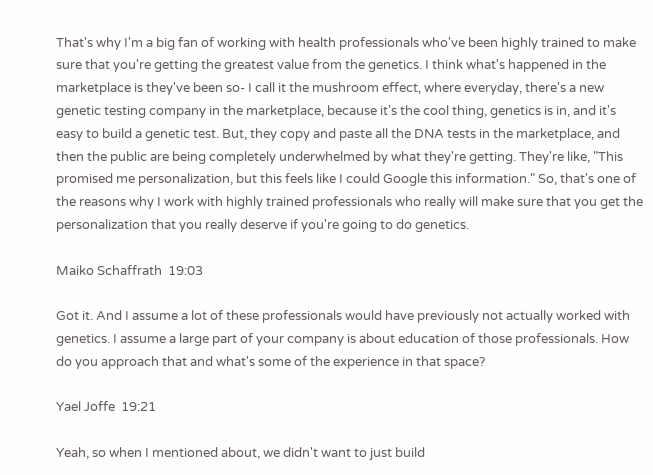That's why I'm a big fan of working with health professionals who've been highly trained to make sure that you're getting the greatest value from the genetics. I think what's happened in the marketplace is they've been so- I call it the mushroom effect, where everyday, there's a new genetic testing company in the marketplace, because it's the cool thing, genetics is in, and it's easy to build a genetic test. But, they copy and paste all the DNA tests in the marketplace, and then the public are being completely underwhelmed by what they're getting. They're like, "This promised me personalization, but this feels like I could Google this information." So, that's one of the reasons why I work with highly trained professionals who really will make sure that you get the personalization that you really deserve if you're going to do genetics.

Maiko Schaffrath  19:03

Got it. And I assume a lot of these professionals would have previously not actually worked with genetics. I assume a large part of your company is about education of those professionals. How do you approach that and what's some of the experience in that space?

Yael Joffe  19:21

Yeah, so when I mentioned about, we didn't want to just build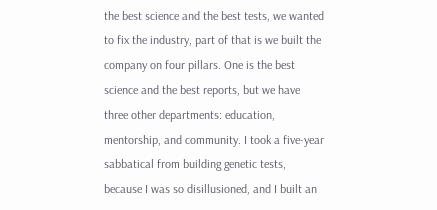the best science and the best tests, we wanted to fix the industry, part of that is we built the company on four pillars. One is the best science and the best reports, but we have three other departments: education, mentorship, and community. I took a five-year sabbatical from building genetic tests, because I was so disillusioned, and I built an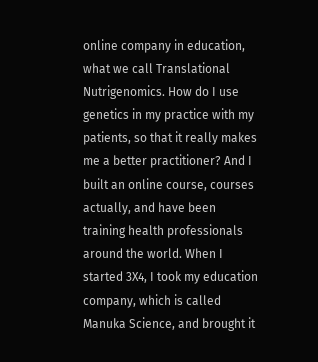online company in education, what we call Translational Nutrigenomics. How do I use genetics in my practice with my patients, so that it really makes me a better practitioner? And I built an online course, courses actually, and have been training health professionals around the world. When I started 3X4, I took my education company, which is called Manuka Science, and brought it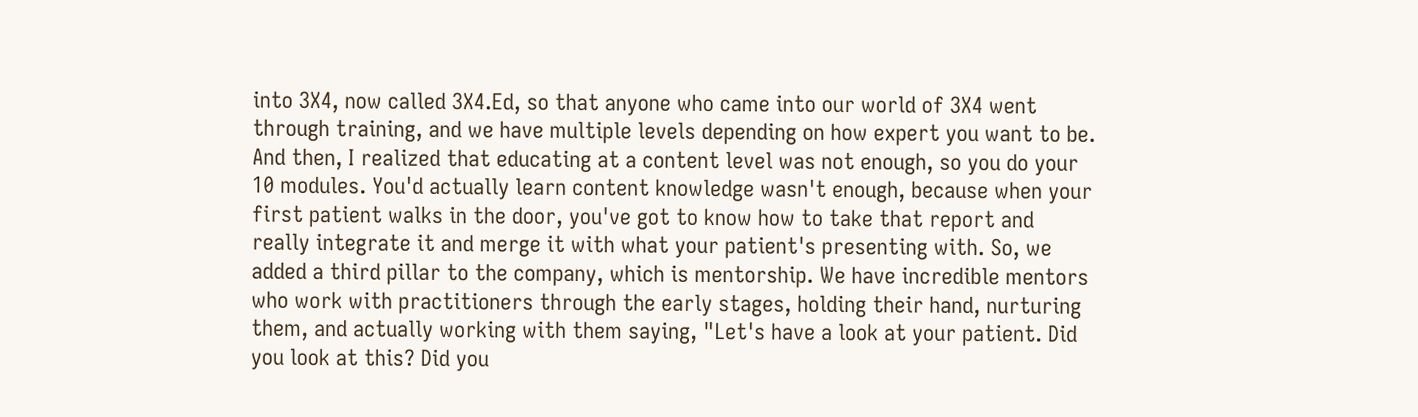into 3X4, now called 3X4.Ed, so that anyone who came into our world of 3X4 went through training, and we have multiple levels depending on how expert you want to be. And then, I realized that educating at a content level was not enough, so you do your 10 modules. You'd actually learn content knowledge wasn't enough, because when your first patient walks in the door, you've got to know how to take that report and really integrate it and merge it with what your patient's presenting with. So, we added a third pillar to the company, which is mentorship. We have incredible mentors who work with practitioners through the early stages, holding their hand, nurturing them, and actually working with them saying, "Let's have a look at your patient. Did you look at this? Did you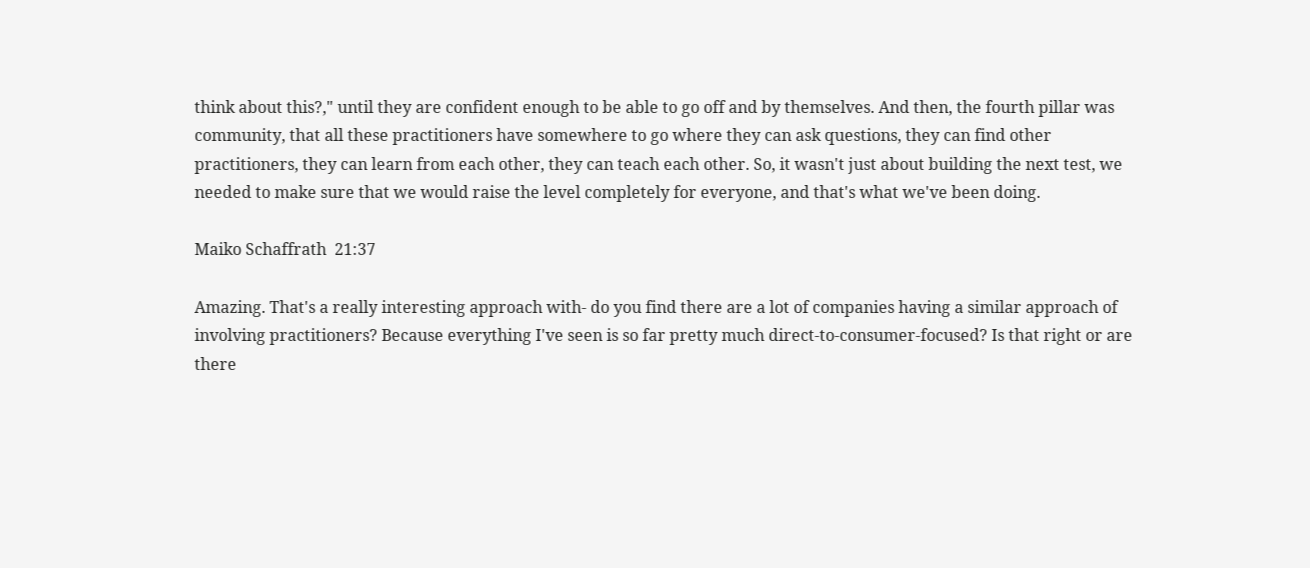think about this?," until they are confident enough to be able to go off and by themselves. And then, the fourth pillar was community, that all these practitioners have somewhere to go where they can ask questions, they can find other practitioners, they can learn from each other, they can teach each other. So, it wasn't just about building the next test, we needed to make sure that we would raise the level completely for everyone, and that's what we've been doing.

Maiko Schaffrath  21:37

Amazing. That's a really interesting approach with- do you find there are a lot of companies having a similar approach of involving practitioners? Because everything I've seen is so far pretty much direct-to-consumer-focused? Is that right or are there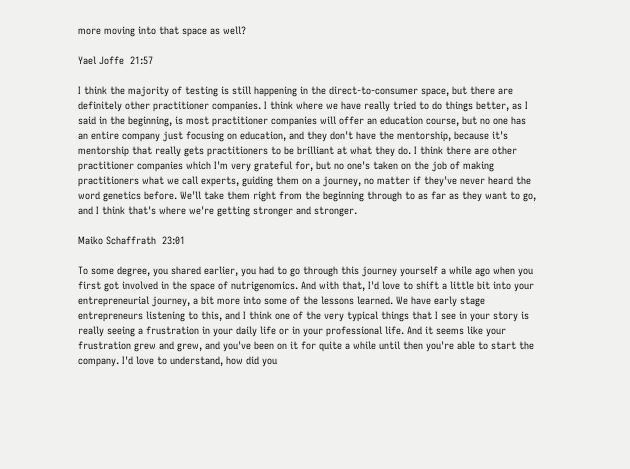more moving into that space as well?

Yael Joffe  21:57

I think the majority of testing is still happening in the direct-to-consumer space, but there are definitely other practitioner companies. I think where we have really tried to do things better, as I said in the beginning, is most practitioner companies will offer an education course, but no one has an entire company just focusing on education, and they don't have the mentorship, because it's mentorship that really gets practitioners to be brilliant at what they do. I think there are other practitioner companies which I'm very grateful for, but no one's taken on the job of making practitioners what we call experts, guiding them on a journey, no matter if they've never heard the word genetics before. We'll take them right from the beginning through to as far as they want to go, and I think that's where we're getting stronger and stronger.

Maiko Schaffrath  23:01

To some degree, you shared earlier, you had to go through this journey yourself a while ago when you first got involved in the space of nutrigenomics. And with that, I'd love to shift a little bit into your entrepreneurial journey, a bit more into some of the lessons learned. We have early stage entrepreneurs listening to this, and I think one of the very typical things that I see in your story is really seeing a frustration in your daily life or in your professional life. And it seems like your frustration grew and grew, and you've been on it for quite a while until then you're able to start the company. I'd love to understand, how did you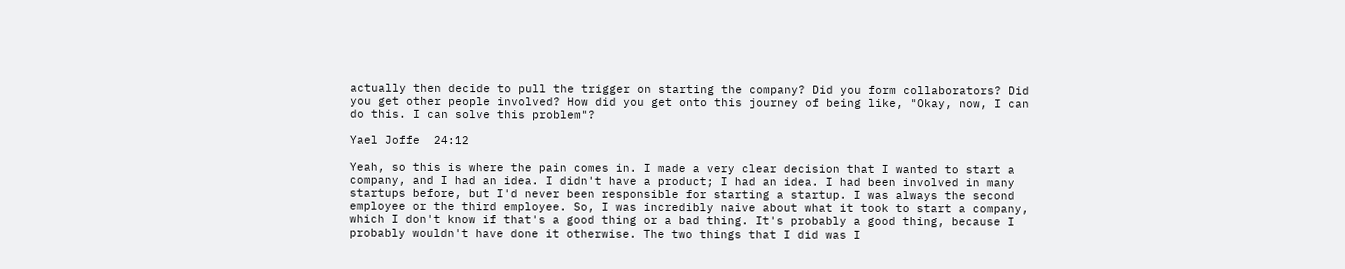actually then decide to pull the trigger on starting the company? Did you form collaborators? Did you get other people involved? How did you get onto this journey of being like, "Okay, now, I can do this. I can solve this problem"?

Yael Joffe  24:12

Yeah, so this is where the pain comes in. I made a very clear decision that I wanted to start a company, and I had an idea. I didn't have a product; I had an idea. I had been involved in many startups before, but I'd never been responsible for starting a startup. I was always the second employee or the third employee. So, I was incredibly naive about what it took to start a company, which I don't know if that's a good thing or a bad thing. It's probably a good thing, because I probably wouldn't have done it otherwise. The two things that I did was I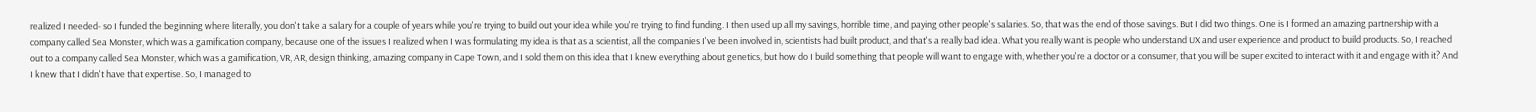realized I needed- so I funded the beginning where literally, you don't take a salary for a couple of years while you're trying to build out your idea while you're trying to find funding. I then used up all my savings, horrible time, and paying other people's salaries. So, that was the end of those savings. But I did two things. One is I formed an amazing partnership with a company called Sea Monster, which was a gamification company, because one of the issues I realized when I was formulating my idea is that as a scientist, all the companies I've been involved in, scientists had built product, and that's a really bad idea. What you really want is people who understand UX and user experience and product to build products. So, I reached out to a company called Sea Monster, which was a gamification, VR, AR, design thinking, amazing company in Cape Town, and I sold them on this idea that I knew everything about genetics, but how do I build something that people will want to engage with, whether you're a doctor or a consumer, that you will be super excited to interact with it and engage with it? And I knew that I didn't have that expertise. So, I managed to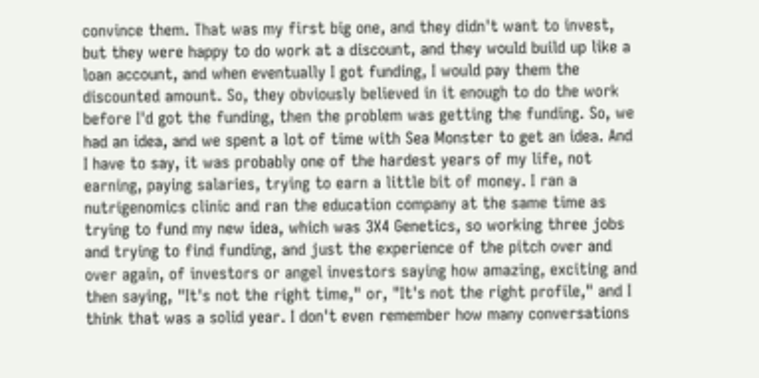convince them. That was my first big one, and they didn't want to invest, but they were happy to do work at a discount, and they would build up like a loan account, and when eventually I got funding, I would pay them the discounted amount. So, they obviously believed in it enough to do the work before I'd got the funding, then the problem was getting the funding. So, we had an idea, and we spent a lot of time with Sea Monster to get an idea. And I have to say, it was probably one of the hardest years of my life, not earning, paying salaries, trying to earn a little bit of money. I ran a nutrigenomics clinic and ran the education company at the same time as trying to fund my new idea, which was 3X4 Genetics, so working three jobs and trying to find funding, and just the experience of the pitch over and over again, of investors or angel investors saying how amazing, exciting and then saying, "It's not the right time," or, "It's not the right profile," and I think that was a solid year. I don't even remember how many conversations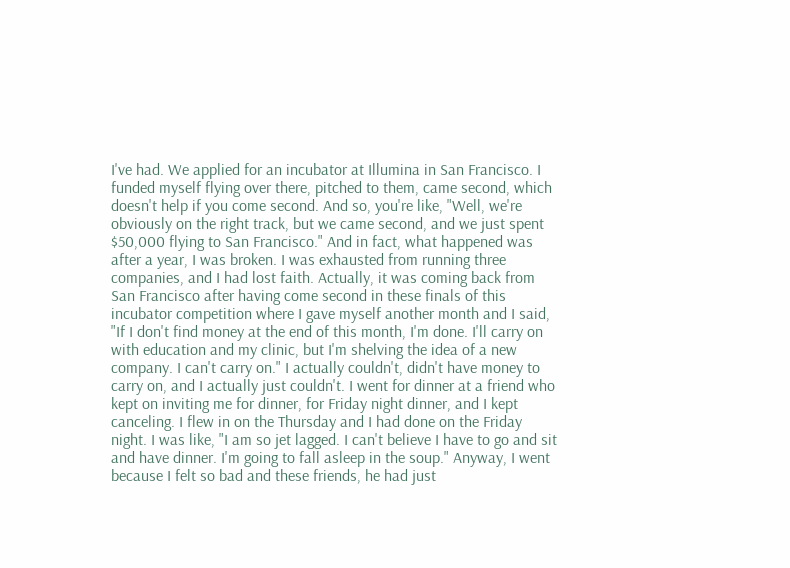I've had. We applied for an incubator at Illumina in San Francisco. I funded myself flying over there, pitched to them, came second, which doesn't help if you come second. And so, you're like, "Well, we're obviously on the right track, but we came second, and we just spent $50,000 flying to San Francisco." And in fact, what happened was after a year, I was broken. I was exhausted from running three companies, and I had lost faith. Actually, it was coming back from San Francisco after having come second in these finals of this incubator competition where I gave myself another month and I said, "If I don't find money at the end of this month, I'm done. I'll carry on with education and my clinic, but I'm shelving the idea of a new company. I can't carry on." I actually couldn't, didn't have money to carry on, and I actually just couldn't. I went for dinner at a friend who kept on inviting me for dinner, for Friday night dinner, and I kept canceling. I flew in on the Thursday and I had done on the Friday night. I was like, "I am so jet lagged. I can't believe I have to go and sit and have dinner. I'm going to fall asleep in the soup." Anyway, I went because I felt so bad and these friends, he had just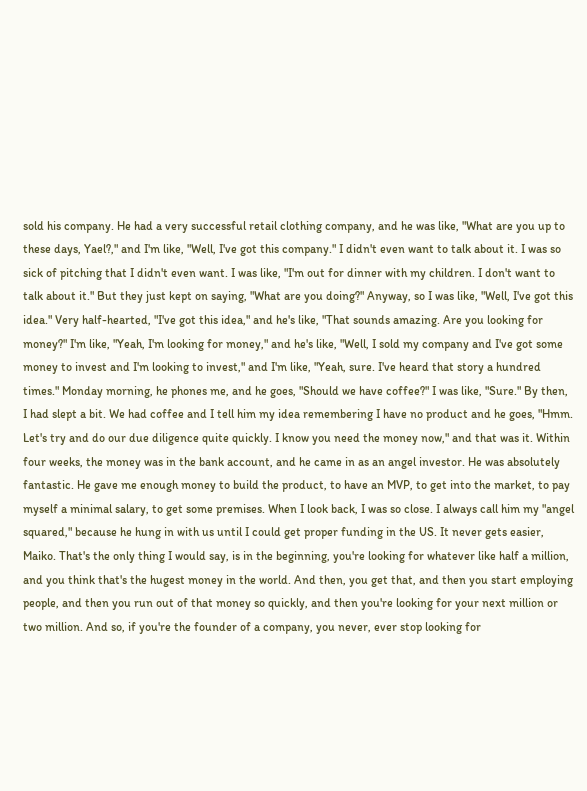sold his company. He had a very successful retail clothing company, and he was like, "What are you up to these days, Yael?," and I'm like, "Well, I've got this company." I didn't even want to talk about it. I was so sick of pitching that I didn't even want. I was like, "I'm out for dinner with my children. I don't want to talk about it." But they just kept on saying, "What are you doing?" Anyway, so I was like, "Well, I've got this idea." Very half-hearted, "I've got this idea," and he's like, "That sounds amazing. Are you looking for money?" I'm like, "Yeah, I'm looking for money," and he's like, "Well, I sold my company and I've got some money to invest and I'm looking to invest," and I'm like, "Yeah, sure. I've heard that story a hundred times." Monday morning, he phones me, and he goes, "Should we have coffee?" I was like, "Sure." By then, I had slept a bit. We had coffee and I tell him my idea remembering I have no product and he goes, "Hmm. Let's try and do our due diligence quite quickly. I know you need the money now," and that was it. Within four weeks, the money was in the bank account, and he came in as an angel investor. He was absolutely fantastic. He gave me enough money to build the product, to have an MVP, to get into the market, to pay myself a minimal salary, to get some premises. When I look back, I was so close. I always call him my "angel squared," because he hung in with us until I could get proper funding in the US. It never gets easier, Maiko. That's the only thing I would say, is in the beginning, you're looking for whatever like half a million, and you think that's the hugest money in the world. And then, you get that, and then you start employing people, and then you run out of that money so quickly, and then you're looking for your next million or two million. And so, if you're the founder of a company, you never, ever stop looking for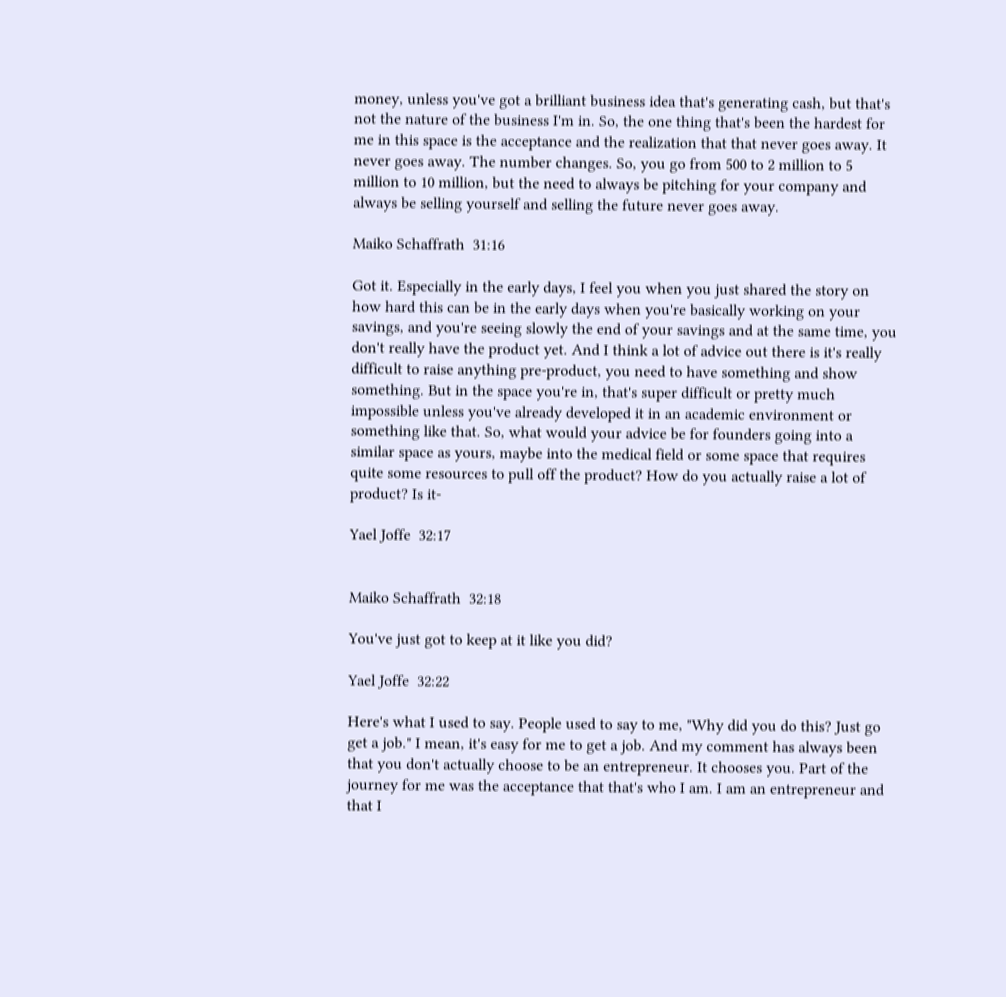money, unless you've got a brilliant business idea that's generating cash, but that's not the nature of the business I'm in. So, the one thing that's been the hardest for me in this space is the acceptance and the realization that that never goes away. It never goes away. The number changes. So, you go from 500 to 2 million to 5 million to 10 million, but the need to always be pitching for your company and always be selling yourself and selling the future never goes away.

Maiko Schaffrath  31:16

Got it. Especially in the early days, I feel you when you just shared the story on how hard this can be in the early days when you're basically working on your savings, and you're seeing slowly the end of your savings and at the same time, you don't really have the product yet. And I think a lot of advice out there is it's really difficult to raise anything pre-product, you need to have something and show something. But in the space you're in, that's super difficult or pretty much impossible unless you've already developed it in an academic environment or something like that. So, what would your advice be for founders going into a similar space as yours, maybe into the medical field or some space that requires quite some resources to pull off the product? How do you actually raise a lot of product? Is it-

Yael Joffe  32:17


Maiko Schaffrath  32:18

You've just got to keep at it like you did?

Yael Joffe  32:22

Here's what I used to say. People used to say to me, "Why did you do this? Just go get a job." I mean, it's easy for me to get a job. And my comment has always been that you don't actually choose to be an entrepreneur. It chooses you. Part of the journey for me was the acceptance that that's who I am. I am an entrepreneur and that I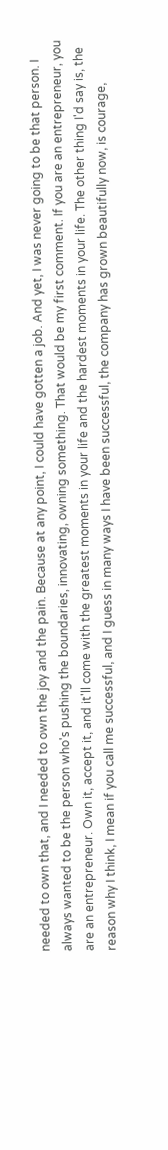needed to own that, and I needed to own the joy and the pain. Because at any point, I could have gotten a job. And yet, I was never going to be that person. I always wanted to be the person who's pushing the boundaries, innovating, owning something. That would be my first comment. If you are an entrepreneur, you are an entrepreneur. Own it, accept it, and it'll come with the greatest moments in your life and the hardest moments in your life. The other thing I'd say is, the reason why I think, I mean if you call me successful, and I guess in many ways I have been successful, the company has grown beautifully now, is courage,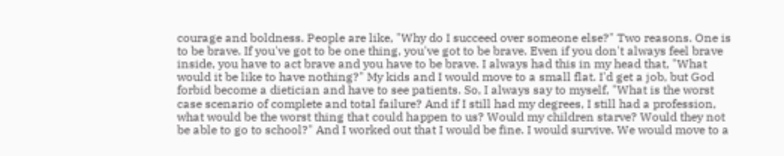courage and boldness. People are like, "Why do I succeed over someone else?" Two reasons. One is to be brave. If you've got to be one thing, you've got to be brave. Even if you don't always feel brave inside, you have to act brave and you have to be brave. I always had this in my head that, "What would it be like to have nothing?" My kids and I would move to a small flat. I'd get a job, but God forbid become a dietician and have to see patients. So, I always say to myself, "What is the worst case scenario of complete and total failure? And if I still had my degrees, I still had a profession, what would be the worst thing that could happen to us? Would my children starve? Would they not be able to go to school?" And I worked out that I would be fine. I would survive. We would move to a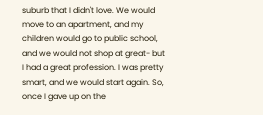suburb that I didn't love. We would move to an apartment, and my children would go to public school, and we would not shop at great- but I had a great profession. I was pretty smart, and we would start again. So, once I gave up on the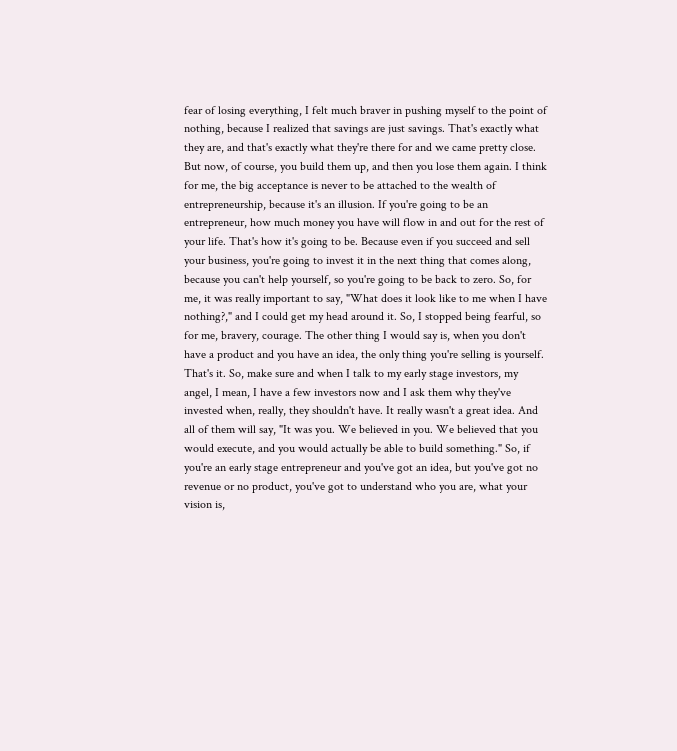fear of losing everything, I felt much braver in pushing myself to the point of nothing, because I realized that savings are just savings. That's exactly what they are, and that's exactly what they're there for and we came pretty close. But now, of course, you build them up, and then you lose them again. I think for me, the big acceptance is never to be attached to the wealth of entrepreneurship, because it's an illusion. If you're going to be an entrepreneur, how much money you have will flow in and out for the rest of your life. That's how it's going to be. Because even if you succeed and sell your business, you're going to invest it in the next thing that comes along, because you can't help yourself, so you're going to be back to zero. So, for me, it was really important to say, "What does it look like to me when I have nothing?," and I could get my head around it. So, I stopped being fearful, so for me, bravery, courage. The other thing I would say is, when you don't have a product and you have an idea, the only thing you're selling is yourself. That's it. So, make sure and when I talk to my early stage investors, my angel, I mean, I have a few investors now and I ask them why they've invested when, really, they shouldn't have. It really wasn't a great idea. And all of them will say, "It was you. We believed in you. We believed that you would execute, and you would actually be able to build something." So, if you're an early stage entrepreneur and you've got an idea, but you've got no revenue or no product, you've got to understand who you are, what your vision is,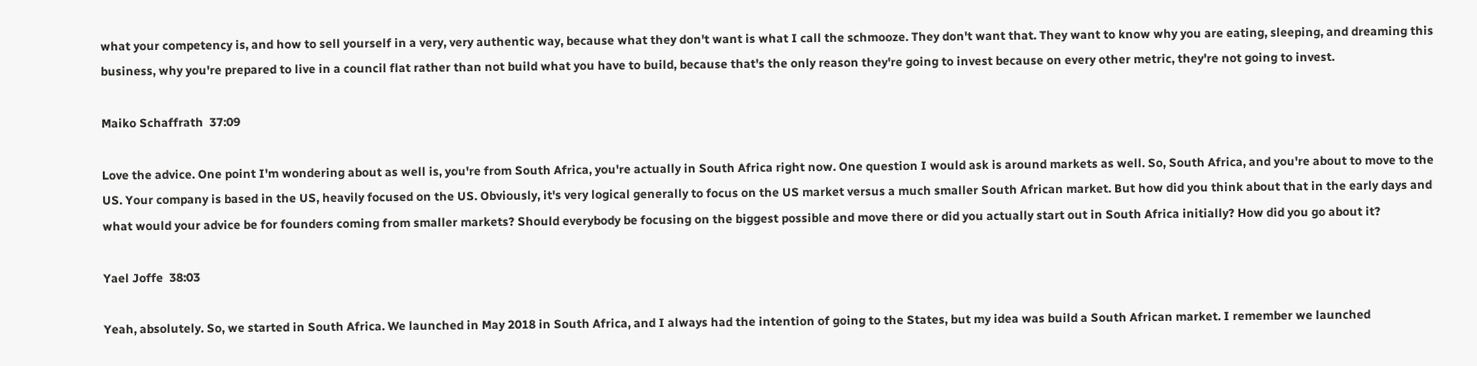what your competency is, and how to sell yourself in a very, very authentic way, because what they don't want is what I call the schmooze. They don't want that. They want to know why you are eating, sleeping, and dreaming this business, why you're prepared to live in a council flat rather than not build what you have to build, because that's the only reason they're going to invest because on every other metric, they're not going to invest.

Maiko Schaffrath  37:09

Love the advice. One point I'm wondering about as well is, you're from South Africa, you're actually in South Africa right now. One question I would ask is around markets as well. So, South Africa, and you're about to move to the US. Your company is based in the US, heavily focused on the US. Obviously, it's very logical generally to focus on the US market versus a much smaller South African market. But how did you think about that in the early days and what would your advice be for founders coming from smaller markets? Should everybody be focusing on the biggest possible and move there or did you actually start out in South Africa initially? How did you go about it?

Yael Joffe  38:03

Yeah, absolutely. So, we started in South Africa. We launched in May 2018 in South Africa, and I always had the intention of going to the States, but my idea was build a South African market. I remember we launched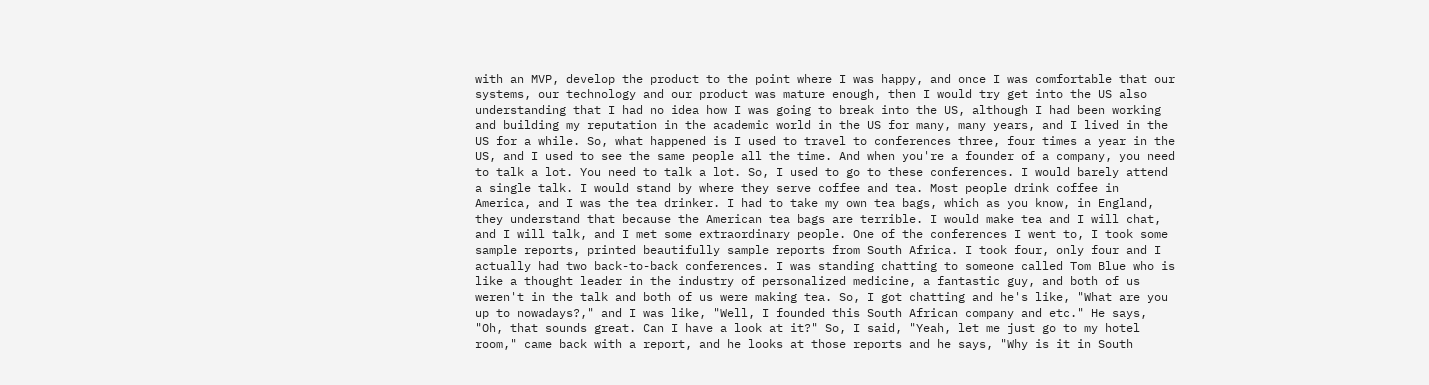with an MVP, develop the product to the point where I was happy, and once I was comfortable that our systems, our technology and our product was mature enough, then I would try get into the US also understanding that I had no idea how I was going to break into the US, although I had been working and building my reputation in the academic world in the US for many, many years, and I lived in the US for a while. So, what happened is I used to travel to conferences three, four times a year in the US, and I used to see the same people all the time. And when you're a founder of a company, you need to talk a lot. You need to talk a lot. So, I used to go to these conferences. I would barely attend a single talk. I would stand by where they serve coffee and tea. Most people drink coffee in America, and I was the tea drinker. I had to take my own tea bags, which as you know, in England, they understand that because the American tea bags are terrible. I would make tea and I will chat, and I will talk, and I met some extraordinary people. One of the conferences I went to, I took some sample reports, printed beautifully sample reports from South Africa. I took four, only four and I actually had two back-to-back conferences. I was standing chatting to someone called Tom Blue who is like a thought leader in the industry of personalized medicine, a fantastic guy, and both of us weren't in the talk and both of us were making tea. So, I got chatting and he's like, "What are you up to nowadays?," and I was like, "Well, I founded this South African company and etc." He says, "Oh, that sounds great. Can I have a look at it?" So, I said, "Yeah, let me just go to my hotel room," came back with a report, and he looks at those reports and he says, "Why is it in South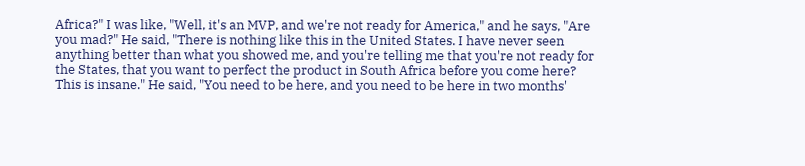Africa?" I was like, "Well, it's an MVP, and we're not ready for America," and he says, "Are you mad?" He said, "There is nothing like this in the United States. I have never seen anything better than what you showed me, and you're telling me that you're not ready for the States, that you want to perfect the product in South Africa before you come here? This is insane." He said, "You need to be here, and you need to be here in two months'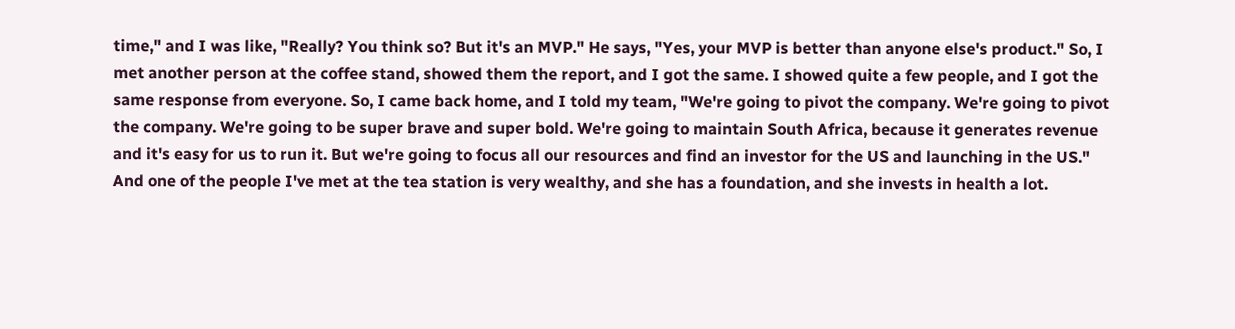time," and I was like, "Really? You think so? But it's an MVP." He says, "Yes, your MVP is better than anyone else's product." So, I met another person at the coffee stand, showed them the report, and I got the same. I showed quite a few people, and I got the same response from everyone. So, I came back home, and I told my team, "We're going to pivot the company. We're going to pivot the company. We're going to be super brave and super bold. We're going to maintain South Africa, because it generates revenue and it's easy for us to run it. But we're going to focus all our resources and find an investor for the US and launching in the US." And one of the people I've met at the tea station is very wealthy, and she has a foundation, and she invests in health a lot.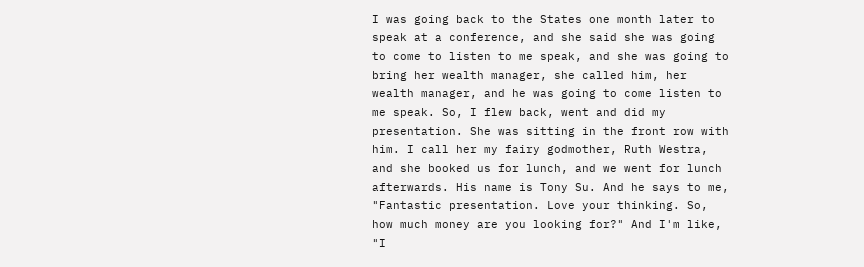I was going back to the States one month later to speak at a conference, and she said she was going to come to listen to me speak, and she was going to bring her wealth manager, she called him, her wealth manager, and he was going to come listen to me speak. So, I flew back, went and did my presentation. She was sitting in the front row with him. I call her my fairy godmother, Ruth Westra, and she booked us for lunch, and we went for lunch afterwards. His name is Tony Su. And he says to me, "Fantastic presentation. Love your thinking. So, how much money are you looking for?" And I'm like, "I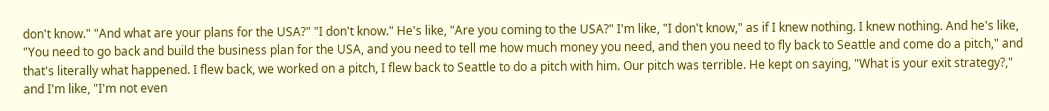don't know." "And what are your plans for the USA?" "I don't know." He's like, "Are you coming to the USA?" I'm like, "I don't know," as if I knew nothing. I knew nothing. And he's like, "You need to go back and build the business plan for the USA, and you need to tell me how much money you need, and then you need to fly back to Seattle and come do a pitch," and that's literally what happened. I flew back, we worked on a pitch, I flew back to Seattle to do a pitch with him. Our pitch was terrible. He kept on saying, "What is your exit strategy?," and I'm like, "I'm not even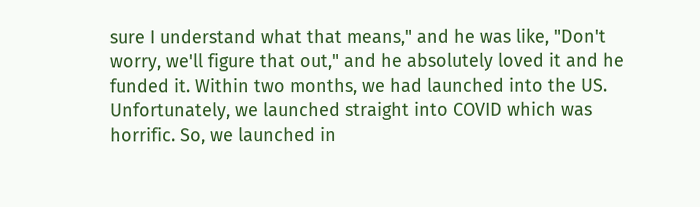sure I understand what that means," and he was like, "Don't worry, we'll figure that out," and he absolutely loved it and he funded it. Within two months, we had launched into the US. Unfortunately, we launched straight into COVID which was horrific. So, we launched in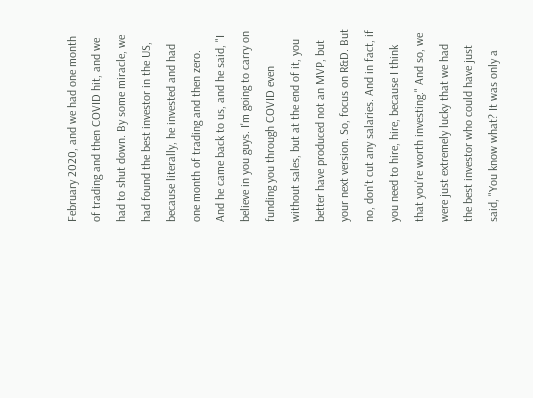February 2020, and we had one month of trading and then COVID hit, and we had to shut down. By some miracle, we had found the best investor in the US, because literally, he invested and had one month of trading and then zero. And he came back to us, and he said, "I believe in you guys. I'm going to carry on funding you through COVID even without sales, but at the end of it, you better have produced not an MVP, but your next version. So, focus on R&D. But no, don't cut any salaries. And in fact, if you need to hire, hire, because I think that you're worth investing." And so, we were just extremely lucky that we had the best investor who could have just said, "You know what? It was only a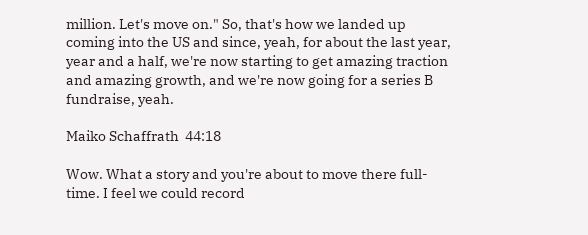million. Let's move on." So, that's how we landed up coming into the US and since, yeah, for about the last year, year and a half, we're now starting to get amazing traction and amazing growth, and we're now going for a series B fundraise, yeah.

Maiko Schaffrath  44:18

Wow. What a story and you're about to move there full-time. I feel we could record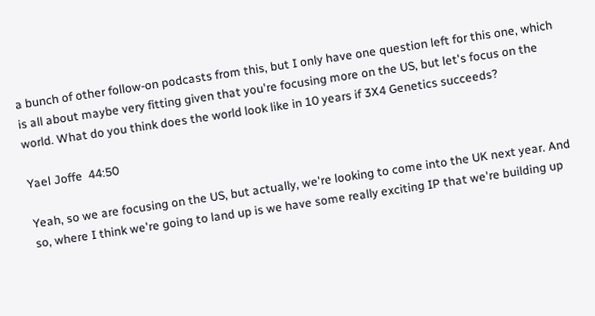a bunch of other follow-on podcasts from this, but I only have one question left for this one, which is all about maybe very fitting given that you're focusing more on the US, but let's focus on the world. What do you think does the world look like in 10 years if 3X4 Genetics succeeds?

Yael Joffe  44:50

Yeah, so we are focusing on the US, but actually, we're looking to come into the UK next year. And so, where I think we're going to land up is we have some really exciting IP that we're building up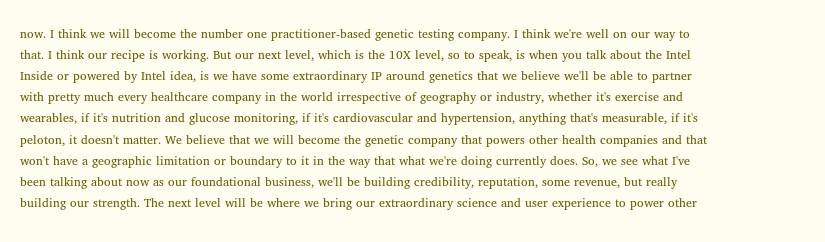now. I think we will become the number one practitioner-based genetic testing company. I think we're well on our way to that. I think our recipe is working. But our next level, which is the 10X level, so to speak, is when you talk about the Intel Inside or powered by Intel idea, is we have some extraordinary IP around genetics that we believe we'll be able to partner with pretty much every healthcare company in the world irrespective of geography or industry, whether it's exercise and wearables, if it's nutrition and glucose monitoring, if it's cardiovascular and hypertension, anything that's measurable, if it's peloton, it doesn't matter. We believe that we will become the genetic company that powers other health companies and that won't have a geographic limitation or boundary to it in the way that what we're doing currently does. So, we see what I've been talking about now as our foundational business, we'll be building credibility, reputation, some revenue, but really building our strength. The next level will be where we bring our extraordinary science and user experience to power other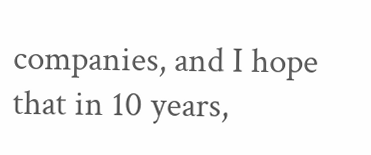companies, and I hope that in 10 years,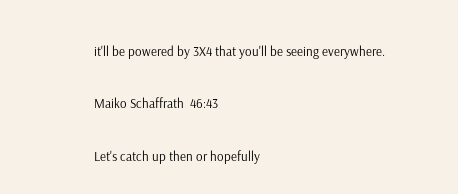it'll be powered by 3X4 that you'll be seeing everywhere.

Maiko Schaffrath  46:43

Let's catch up then or hopefully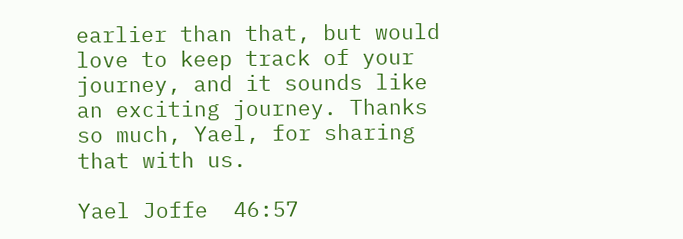earlier than that, but would love to keep track of your journey, and it sounds like an exciting journey. Thanks so much, Yael, for sharing that with us.

Yael Joffe  46:57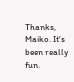Thanks, Maiko. It's been really fun.